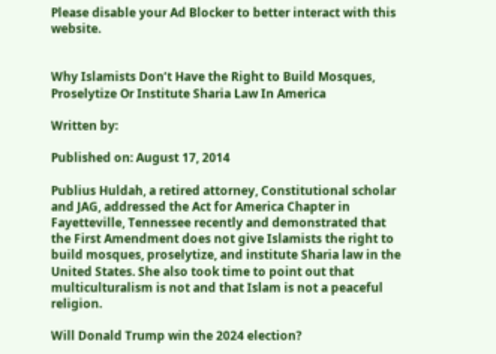Please disable your Ad Blocker to better interact with this website.


Why Islamists Don’t Have the Right to Build Mosques, Proselytize Or Institute Sharia Law In America

Written by:

Published on: August 17, 2014

Publius Huldah, a retired attorney, Constitutional scholar and JAG, addressed the Act for America Chapter in Fayetteville, Tennessee recently and demonstrated that the First Amendment does not give Islamists the right to build mosques, proselytize, and institute Sharia law in the United States. She also took time to point out that multiculturalism is not and that Islam is not a peaceful religion.

Will Donald Trump win the 2024 election?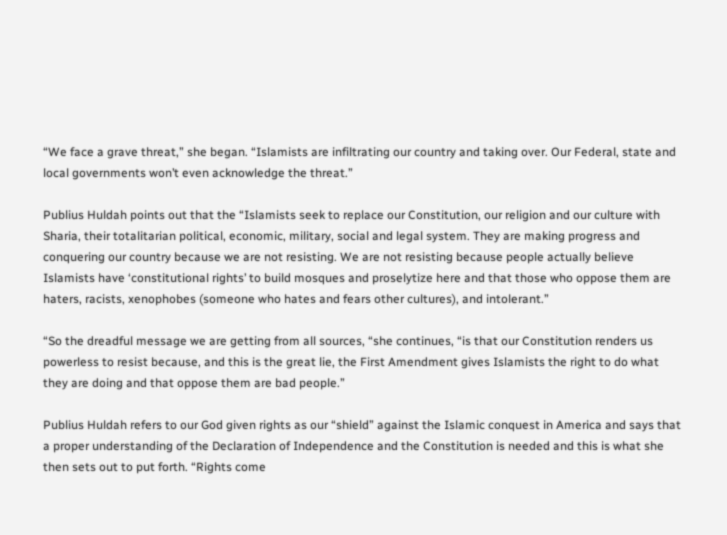“We face a grave threat,” she began. “Islamists are infiltrating our country and taking over. Our Federal, state and local governments won’t even acknowledge the threat.”

Publius Huldah points out that the “Islamists seek to replace our Constitution, our religion and our culture with Sharia, their totalitarian political, economic, military, social and legal system. They are making progress and conquering our country because we are not resisting. We are not resisting because people actually believe Islamists have ‘constitutional rights’ to build mosques and proselytize here and that those who oppose them are haters, racists, xenophobes (someone who hates and fears other cultures), and intolerant.”

“So the dreadful message we are getting from all sources, “she continues, “is that our Constitution renders us powerless to resist because, and this is the great lie, the First Amendment gives Islamists the right to do what they are doing and that oppose them are bad people.”

Publius Huldah refers to our God given rights as our “shield” against the Islamic conquest in America and says that a proper understanding of the Declaration of Independence and the Constitution is needed and this is what she then sets out to put forth. “Rights come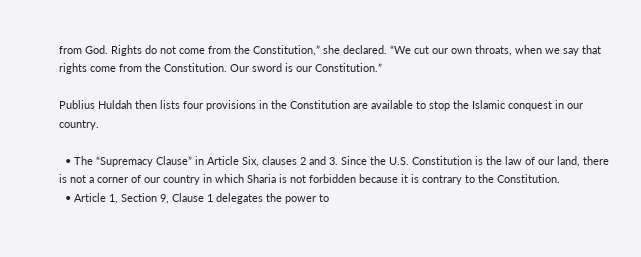from God. Rights do not come from the Constitution,” she declared. “We cut our own throats, when we say that rights come from the Constitution. Our sword is our Constitution.”

Publius Huldah then lists four provisions in the Constitution are available to stop the Islamic conquest in our country.

  • The “Supremacy Clause” in Article Six, clauses 2 and 3. Since the U.S. Constitution is the law of our land, there is not a corner of our country in which Sharia is not forbidden because it is contrary to the Constitution.
  • Article 1, Section 9, Clause 1 delegates the power to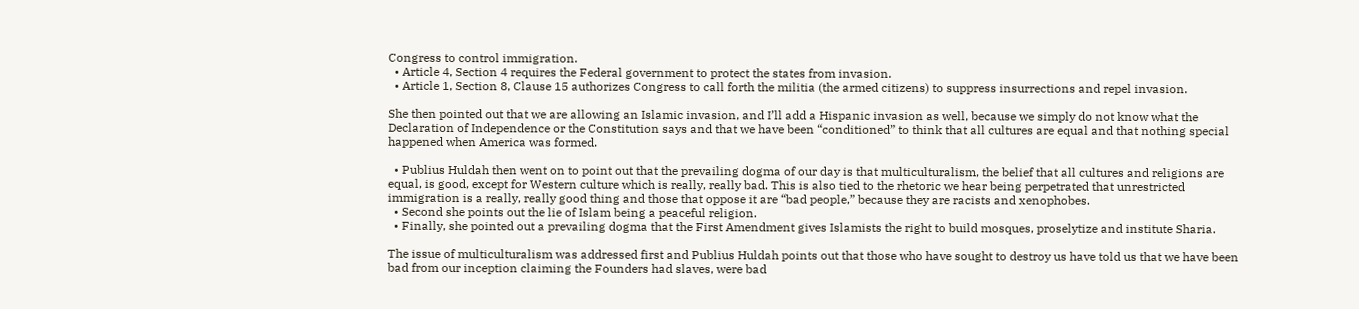Congress to control immigration.
  • Article 4, Section 4 requires the Federal government to protect the states from invasion.
  • Article 1, Section 8, Clause 15 authorizes Congress to call forth the militia (the armed citizens) to suppress insurrections and repel invasion.

She then pointed out that we are allowing an Islamic invasion, and I’ll add a Hispanic invasion as well, because we simply do not know what the Declaration of Independence or the Constitution says and that we have been “conditioned” to think that all cultures are equal and that nothing special happened when America was formed.

  • Publius Huldah then went on to point out that the prevailing dogma of our day is that multiculturalism, the belief that all cultures and religions are equal, is good, except for Western culture which is really, really bad. This is also tied to the rhetoric we hear being perpetrated that unrestricted immigration is a really, really good thing and those that oppose it are “bad people,” because they are racists and xenophobes.
  • Second she points out the lie of Islam being a peaceful religion.
  • Finally, she pointed out a prevailing dogma that the First Amendment gives Islamists the right to build mosques, proselytize and institute Sharia.

The issue of multiculturalism was addressed first and Publius Huldah points out that those who have sought to destroy us have told us that we have been bad from our inception claiming the Founders had slaves, were bad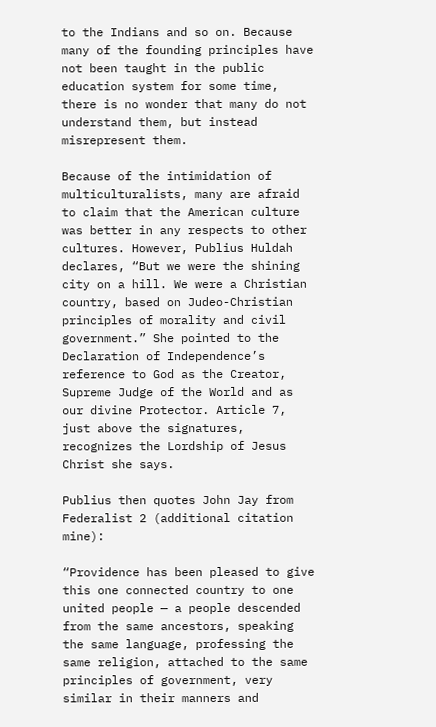to the Indians and so on. Because many of the founding principles have not been taught in the public education system for some time, there is no wonder that many do not understand them, but instead misrepresent them.

Because of the intimidation of multiculturalists, many are afraid to claim that the American culture was better in any respects to other cultures. However, Publius Huldah declares, “But we were the shining city on a hill. We were a Christian country, based on Judeo-Christian principles of morality and civil government.” She pointed to the Declaration of Independence’s reference to God as the Creator, Supreme Judge of the World and as our divine Protector. Article 7, just above the signatures, recognizes the Lordship of Jesus Christ she says.

Publius then quotes John Jay from Federalist 2 (additional citation mine):

“Providence has been pleased to give this one connected country to one united people — a people descended from the same ancestors, speaking the same language, professing the same religion, attached to the same principles of government, very similar in their manners and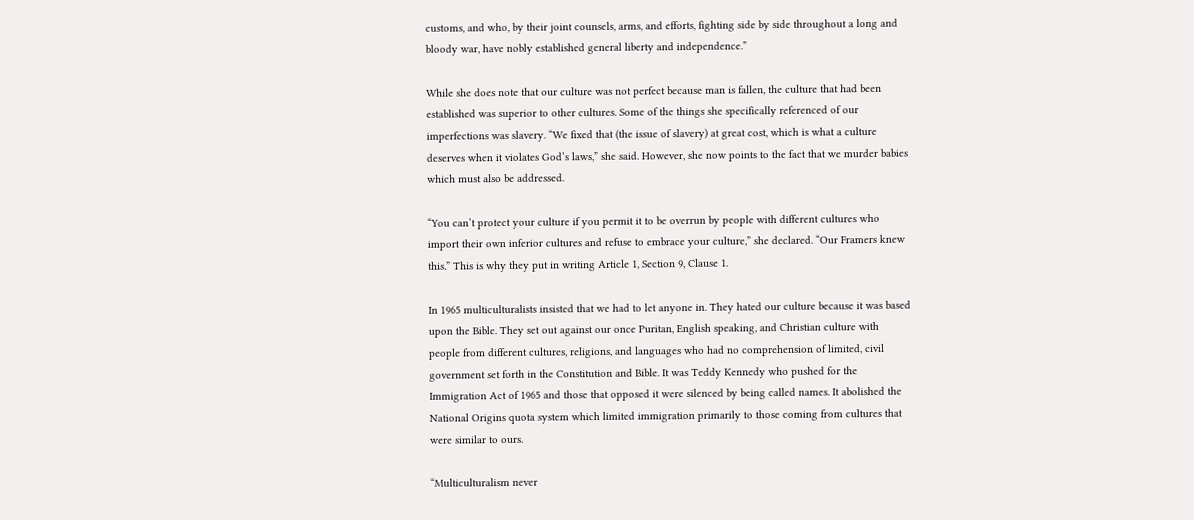customs, and who, by their joint counsels, arms, and efforts, fighting side by side throughout a long and bloody war, have nobly established general liberty and independence.”

While she does note that our culture was not perfect because man is fallen, the culture that had been established was superior to other cultures. Some of the things she specifically referenced of our imperfections was slavery. “We fixed that (the issue of slavery) at great cost, which is what a culture deserves when it violates God’s laws,” she said. However, she now points to the fact that we murder babies which must also be addressed.

“You can’t protect your culture if you permit it to be overrun by people with different cultures who import their own inferior cultures and refuse to embrace your culture,” she declared. “Our Framers knew this.” This is why they put in writing Article 1, Section 9, Clause 1.

In 1965 multiculturalists insisted that we had to let anyone in. They hated our culture because it was based upon the Bible. They set out against our once Puritan, English speaking, and Christian culture with people from different cultures, religions, and languages who had no comprehension of limited, civil government set forth in the Constitution and Bible. It was Teddy Kennedy who pushed for the Immigration Act of 1965 and those that opposed it were silenced by being called names. It abolished the National Origins quota system which limited immigration primarily to those coming from cultures that were similar to ours.

“Multiculturalism never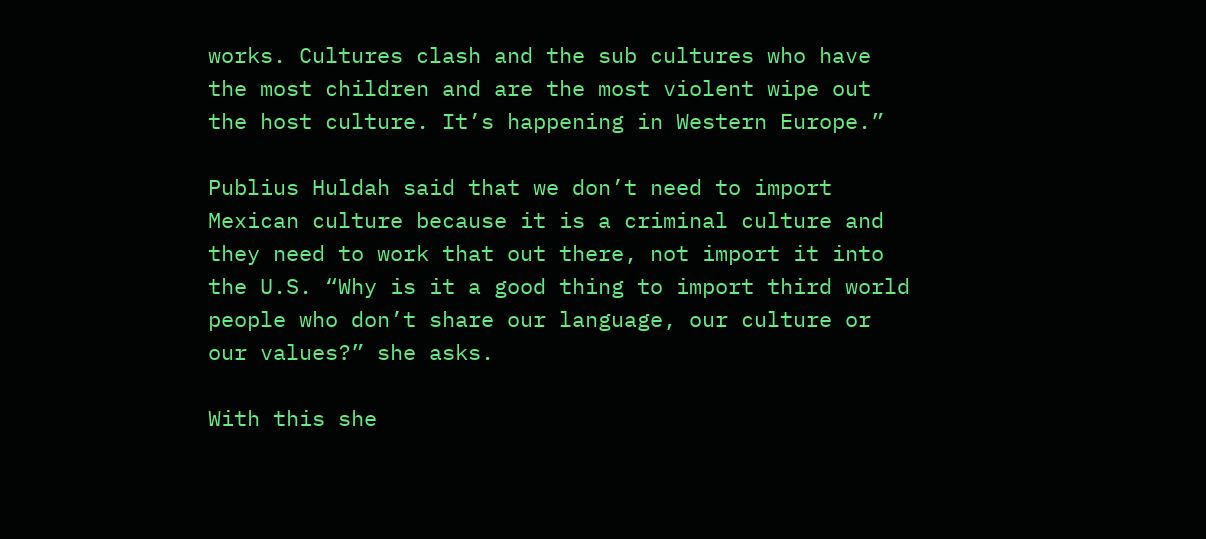works. Cultures clash and the sub cultures who have the most children and are the most violent wipe out the host culture. It’s happening in Western Europe.”

Publius Huldah said that we don’t need to import Mexican culture because it is a criminal culture and they need to work that out there, not import it into the U.S. “Why is it a good thing to import third world people who don’t share our language, our culture or our values?” she asks.

With this she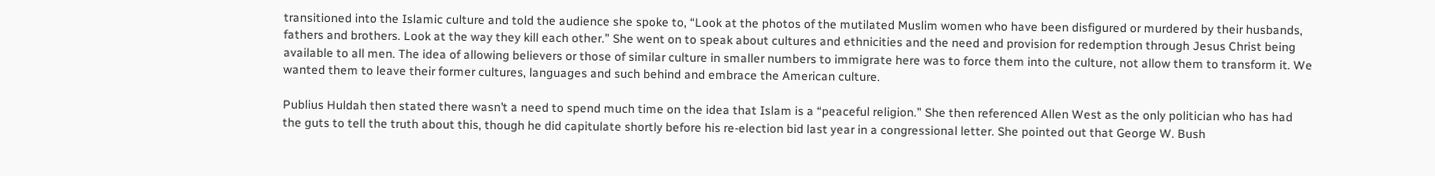transitioned into the Islamic culture and told the audience she spoke to, “Look at the photos of the mutilated Muslim women who have been disfigured or murdered by their husbands, fathers and brothers. Look at the way they kill each other.” She went on to speak about cultures and ethnicities and the need and provision for redemption through Jesus Christ being available to all men. The idea of allowing believers or those of similar culture in smaller numbers to immigrate here was to force them into the culture, not allow them to transform it. We wanted them to leave their former cultures, languages and such behind and embrace the American culture.

Publius Huldah then stated there wasn’t a need to spend much time on the idea that Islam is a “peaceful religion.” She then referenced Allen West as the only politician who has had the guts to tell the truth about this, though he did capitulate shortly before his re-election bid last year in a congressional letter. She pointed out that George W. Bush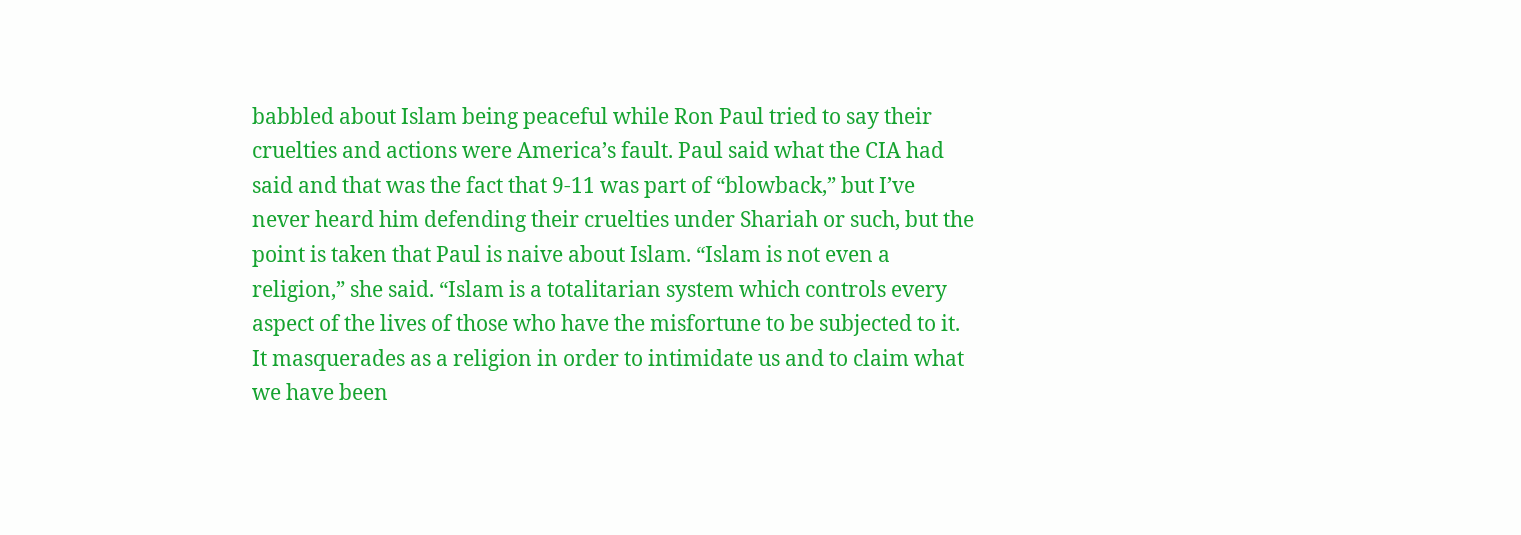babbled about Islam being peaceful while Ron Paul tried to say their cruelties and actions were America’s fault. Paul said what the CIA had said and that was the fact that 9-11 was part of “blowback,” but I’ve never heard him defending their cruelties under Shariah or such, but the point is taken that Paul is naive about Islam. “Islam is not even a religion,” she said. “Islam is a totalitarian system which controls every aspect of the lives of those who have the misfortune to be subjected to it. It masquerades as a religion in order to intimidate us and to claim what we have been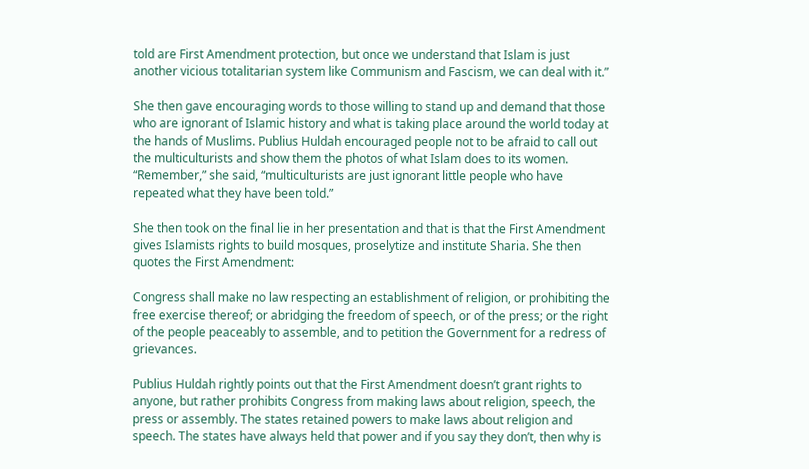told are First Amendment protection, but once we understand that Islam is just another vicious totalitarian system like Communism and Fascism, we can deal with it.”

She then gave encouraging words to those willing to stand up and demand that those who are ignorant of Islamic history and what is taking place around the world today at the hands of Muslims. Publius Huldah encouraged people not to be afraid to call out the multiculturists and show them the photos of what Islam does to its women. “Remember,” she said, “multiculturists are just ignorant little people who have repeated what they have been told.”

She then took on the final lie in her presentation and that is that the First Amendment gives Islamists rights to build mosques, proselytize and institute Sharia. She then quotes the First Amendment:

Congress shall make no law respecting an establishment of religion, or prohibiting the free exercise thereof; or abridging the freedom of speech, or of the press; or the right of the people peaceably to assemble, and to petition the Government for a redress of grievances.

Publius Huldah rightly points out that the First Amendment doesn’t grant rights to anyone, but rather prohibits Congress from making laws about religion, speech, the press or assembly. The states retained powers to make laws about religion and speech. The states have always held that power and if you say they don’t, then why is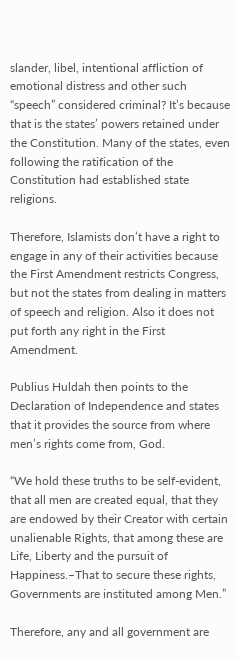slander, libel, intentional affliction of emotional distress and other such “speech” considered criminal? It’s because that is the states’ powers retained under the Constitution. Many of the states, even following the ratification of the Constitution had established state religions.

Therefore, Islamists don’t have a right to engage in any of their activities because the First Amendment restricts Congress, but not the states from dealing in matters of speech and religion. Also it does not put forth any right in the First Amendment.

Publius Huldah then points to the Declaration of Independence and states that it provides the source from where men’s rights come from, God.

“We hold these truths to be self-evident, that all men are created equal, that they are endowed by their Creator with certain unalienable Rights, that among these are Life, Liberty and the pursuit of Happiness.–That to secure these rights, Governments are instituted among Men.”

Therefore, any and all government are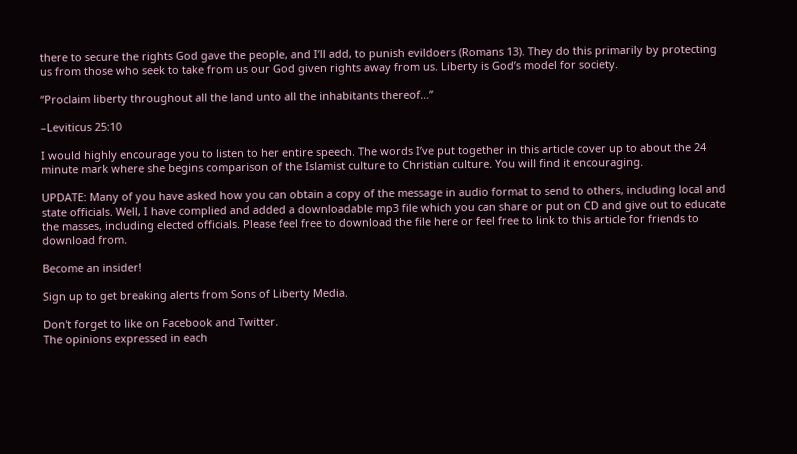there to secure the rights God gave the people, and I’ll add, to punish evildoers (Romans 13). They do this primarily by protecting us from those who seek to take from us our God given rights away from us. Liberty is God’s model for society.

“Proclaim liberty throughout all the land unto all the inhabitants thereof…”

–Leviticus 25:10

I would highly encourage you to listen to her entire speech. The words I’ve put together in this article cover up to about the 24 minute mark where she begins comparison of the Islamist culture to Christian culture. You will find it encouraging.

UPDATE: Many of you have asked how you can obtain a copy of the message in audio format to send to others, including local and state officials. Well, I have complied and added a downloadable mp3 file which you can share or put on CD and give out to educate the masses, including elected officials. Please feel free to download the file here or feel free to link to this article for friends to download from.

Become an insider!

Sign up to get breaking alerts from Sons of Liberty Media.

Don't forget to like on Facebook and Twitter.
The opinions expressed in each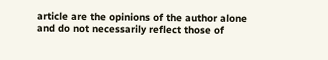article are the opinions of the author alone and do not necessarily reflect those of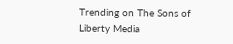Trending on The Sons of Liberty Media